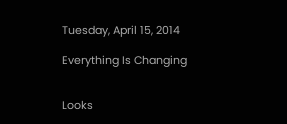Tuesday, April 15, 2014

Everything Is Changing


Looks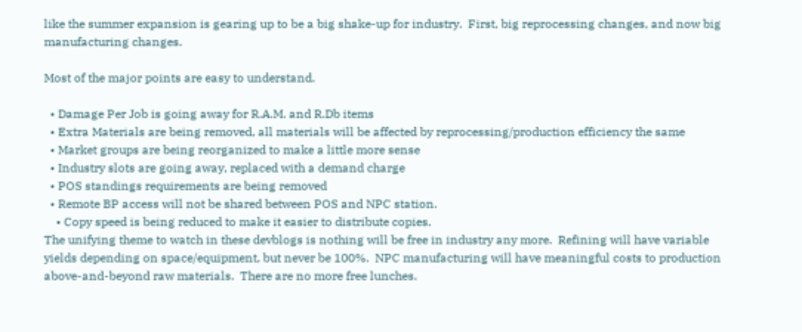like the summer expansion is gearing up to be a big shake-up for industry.  First, big reprocessing changes, and now big manufacturing changes.

Most of the major points are easy to understand.

  • Damage Per Job is going away for R.A.M. and R.Db items
  • Extra Materials are being removed, all materials will be affected by reprocessing/production efficiency the same
  • Market groups are being reorganized to make a little more sense
  • Industry slots are going away, replaced with a demand charge
  • POS standings requirements are being removed
  • Remote BP access will not be shared between POS and NPC station.
    • Copy speed is being reduced to make it easier to distribute copies.
The unifying theme to watch in these devblogs is nothing will be free in industry any more.  Refining will have variable yields depending on space/equipment, but never be 100%.  NPC manufacturing will have meaningful costs to production above-and-beyond raw materials.  There are no more free lunches.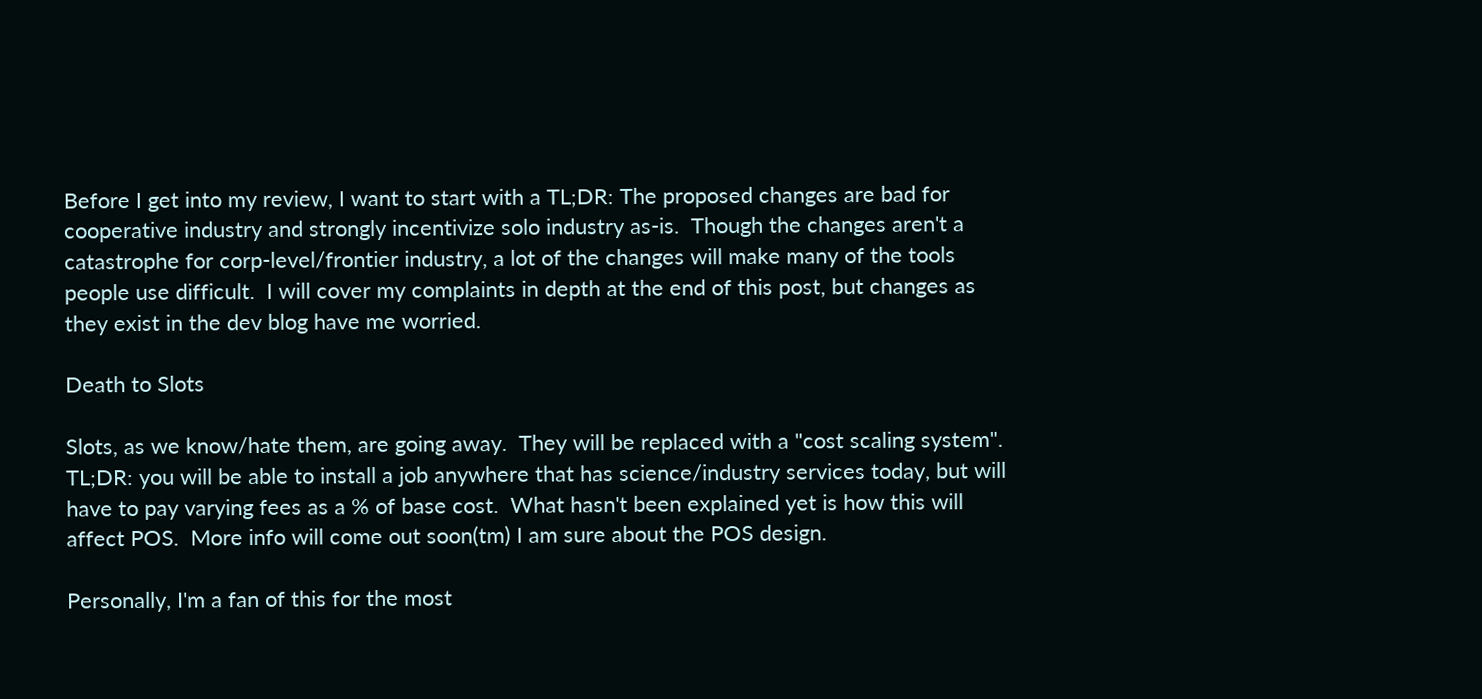Before I get into my review, I want to start with a TL;DR: The proposed changes are bad for cooperative industry and strongly incentivize solo industry as-is.  Though the changes aren't a catastrophe for corp-level/frontier industry, a lot of the changes will make many of the tools people use difficult.  I will cover my complaints in depth at the end of this post, but changes as they exist in the dev blog have me worried.

Death to Slots

Slots, as we know/hate them, are going away.  They will be replaced with a "cost scaling system".  TL;DR: you will be able to install a job anywhere that has science/industry services today, but will have to pay varying fees as a % of base cost.  What hasn't been explained yet is how this will affect POS.  More info will come out soon(tm) I am sure about the POS design.

Personally, I'm a fan of this for the most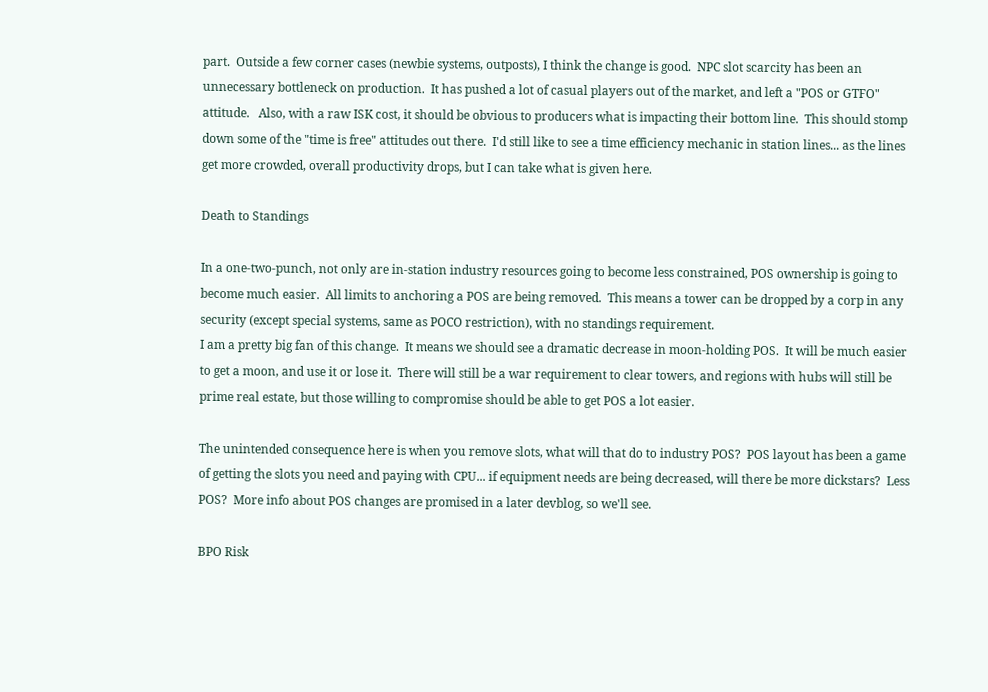part.  Outside a few corner cases (newbie systems, outposts), I think the change is good.  NPC slot scarcity has been an unnecessary bottleneck on production.  It has pushed a lot of casual players out of the market, and left a "POS or GTFO" attitude.   Also, with a raw ISK cost, it should be obvious to producers what is impacting their bottom line.  This should stomp down some of the "time is free" attitudes out there.  I'd still like to see a time efficiency mechanic in station lines... as the lines get more crowded, overall productivity drops, but I can take what is given here.

Death to Standings

In a one-two-punch, not only are in-station industry resources going to become less constrained, POS ownership is going to become much easier.  All limits to anchoring a POS are being removed.  This means a tower can be dropped by a corp in any security (except special systems, same as POCO restriction), with no standings requirement.
I am a pretty big fan of this change.  It means we should see a dramatic decrease in moon-holding POS.  It will be much easier to get a moon, and use it or lose it.  There will still be a war requirement to clear towers, and regions with hubs will still be prime real estate, but those willing to compromise should be able to get POS a lot easier.

The unintended consequence here is when you remove slots, what will that do to industry POS?  POS layout has been a game of getting the slots you need and paying with CPU... if equipment needs are being decreased, will there be more dickstars?  Less POS?  More info about POS changes are promised in a later devblog, so we'll see.

BPO Risk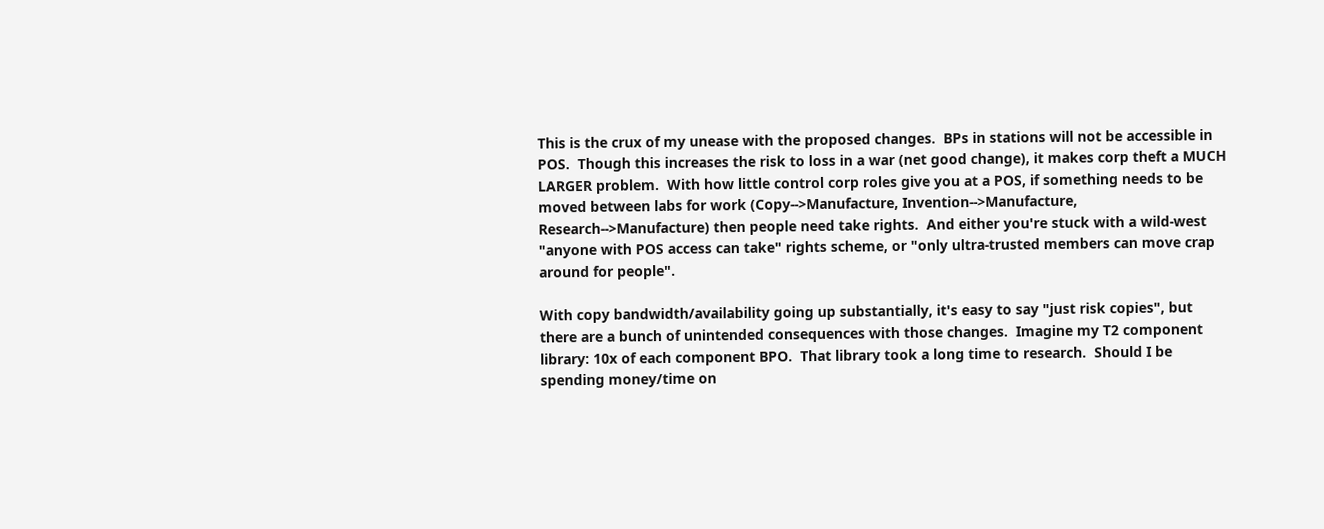This is the crux of my unease with the proposed changes.  BPs in stations will not be accessible in POS.  Though this increases the risk to loss in a war (net good change), it makes corp theft a MUCH LARGER problem.  With how little control corp roles give you at a POS, if something needs to be moved between labs for work (Copy-->Manufacture, Invention-->Manufacture, Research-->Manufacture) then people need take rights.  And either you're stuck with a wild-west "anyone with POS access can take" rights scheme, or "only ultra-trusted members can move crap around for people".

With copy bandwidth/availability going up substantially, it's easy to say "just risk copies", but there are a bunch of unintended consequences with those changes.  Imagine my T2 component library: 10x of each component BPO.  That library took a long time to research.  Should I be spending money/time on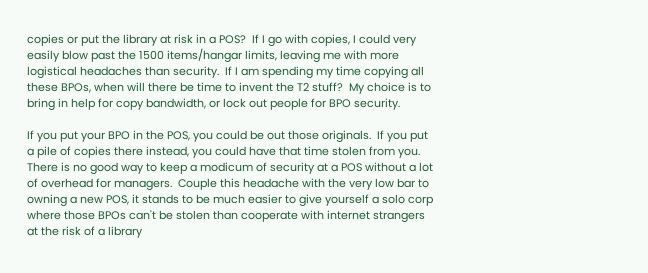copies or put the library at risk in a POS?  If I go with copies, I could very easily blow past the 1500 items/hangar limits, leaving me with more logistical headaches than security.  If I am spending my time copying all these BPOs, when will there be time to invent the T2 stuff?  My choice is to bring in help for copy bandwidth, or lock out people for BPO security.

If you put your BPO in the POS, you could be out those originals.  If you put a pile of copies there instead, you could have that time stolen from you.  There is no good way to keep a modicum of security at a POS without a lot of overhead for managers.  Couple this headache with the very low bar to owning a new POS, it stands to be much easier to give yourself a solo corp where those BPOs can't be stolen than cooperate with internet strangers at the risk of a library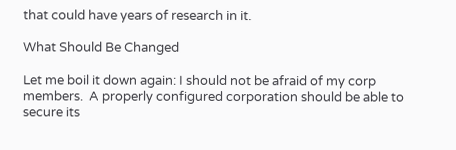that could have years of research in it.

What Should Be Changed

Let me boil it down again: I should not be afraid of my corp members.  A properly configured corporation should be able to secure its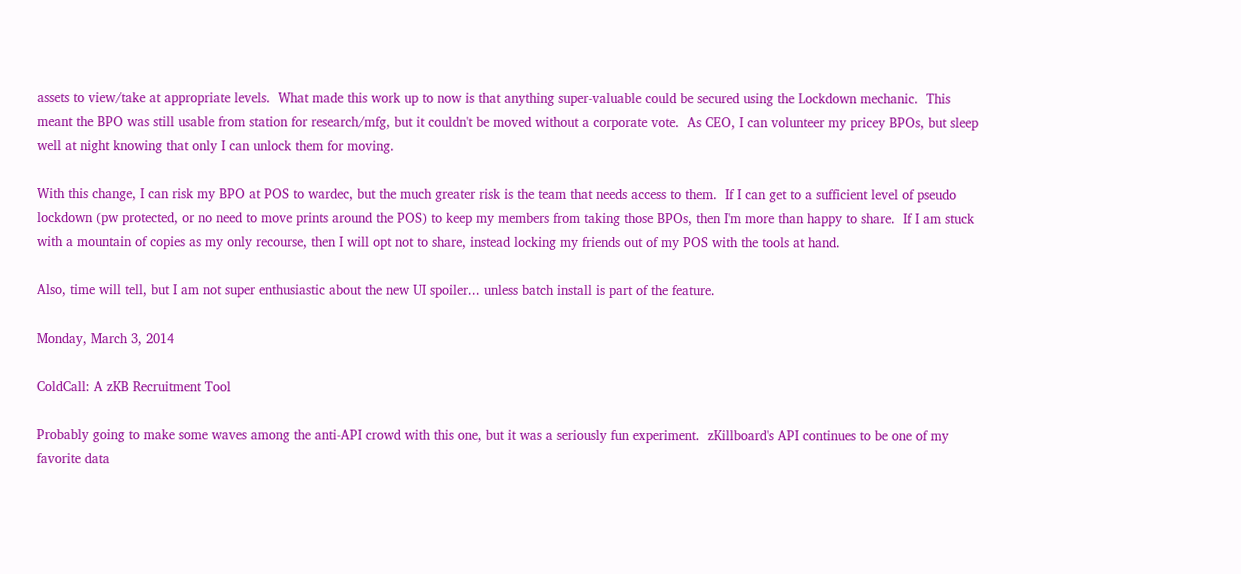assets to view/take at appropriate levels.  What made this work up to now is that anything super-valuable could be secured using the Lockdown mechanic.  This meant the BPO was still usable from station for research/mfg, but it couldn't be moved without a corporate vote.  As CEO, I can volunteer my pricey BPOs, but sleep well at night knowing that only I can unlock them for moving.

With this change, I can risk my BPO at POS to wardec, but the much greater risk is the team that needs access to them.  If I can get to a sufficient level of pseudo lockdown (pw protected, or no need to move prints around the POS) to keep my members from taking those BPOs, then I'm more than happy to share.  If I am stuck with a mountain of copies as my only recourse, then I will opt not to share, instead locking my friends out of my POS with the tools at hand.

Also, time will tell, but I am not super enthusiastic about the new UI spoiler... unless batch install is part of the feature.

Monday, March 3, 2014

ColdCall: A zKB Recruitment Tool

Probably going to make some waves among the anti-API crowd with this one, but it was a seriously fun experiment.  zKillboard's API continues to be one of my favorite data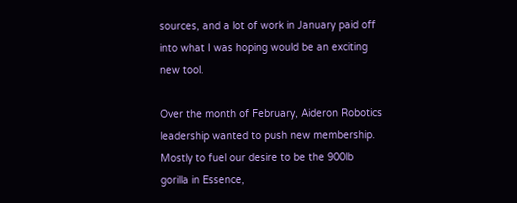sources, and a lot of work in January paid off into what I was hoping would be an exciting new tool.

Over the month of February, Aideron Robotics leadership wanted to push new membership.  Mostly to fuel our desire to be the 900lb gorilla in Essence,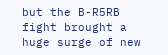but the B-R5RB fight brought a huge surge of new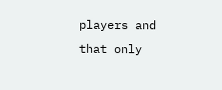players and that only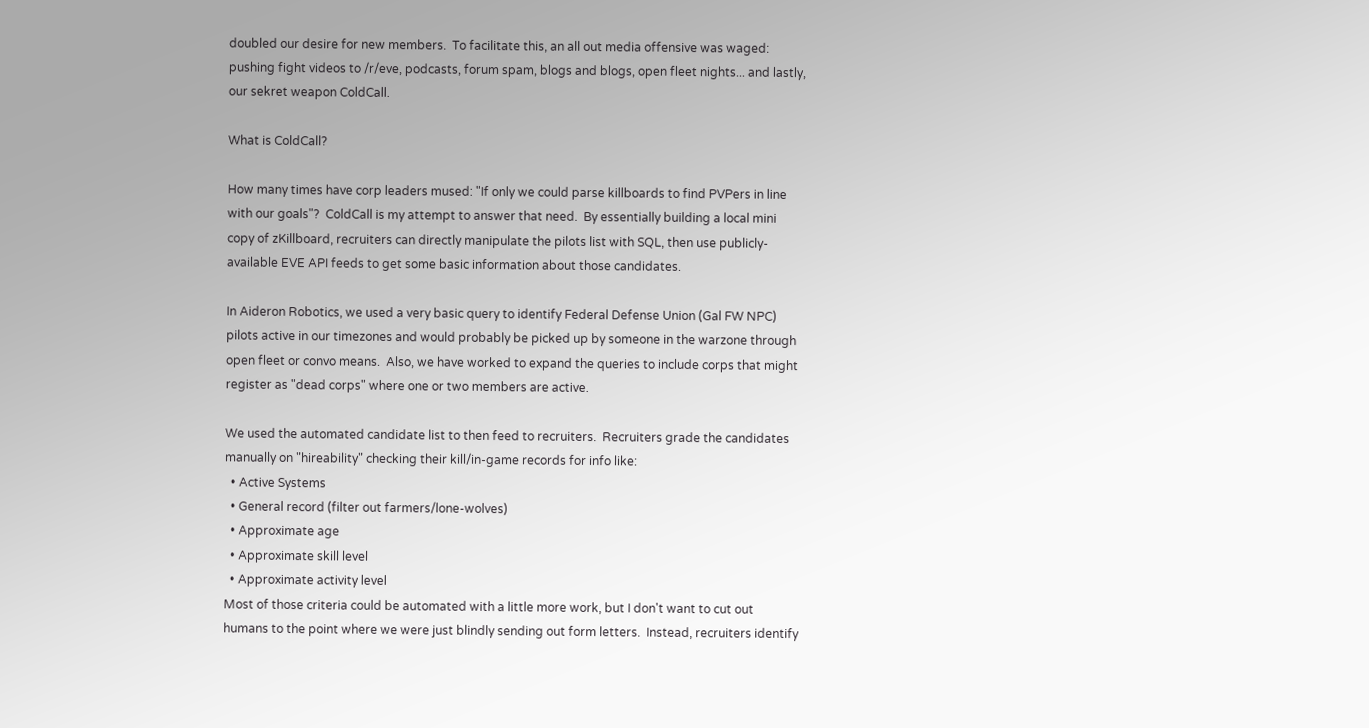doubled our desire for new members.  To facilitate this, an all out media offensive was waged: pushing fight videos to /r/eve, podcasts, forum spam, blogs and blogs, open fleet nights... and lastly, our sekret weapon ColdCall.

What is ColdCall?

How many times have corp leaders mused: "If only we could parse killboards to find PVPers in line with our goals"?  ColdCall is my attempt to answer that need.  By essentially building a local mini copy of zKillboard, recruiters can directly manipulate the pilots list with SQL, then use publicly-available EVE API feeds to get some basic information about those candidates.

In Aideron Robotics, we used a very basic query to identify Federal Defense Union (Gal FW NPC) pilots active in our timezones and would probably be picked up by someone in the warzone through open fleet or convo means.  Also, we have worked to expand the queries to include corps that might register as "dead corps" where one or two members are active.

We used the automated candidate list to then feed to recruiters.  Recruiters grade the candidates manually on "hireability" checking their kill/in-game records for info like:
  • Active Systems
  • General record (filter out farmers/lone-wolves)
  • Approximate age
  • Approximate skill level
  • Approximate activity level
Most of those criteria could be automated with a little more work, but I don't want to cut out humans to the point where we were just blindly sending out form letters.  Instead, recruiters identify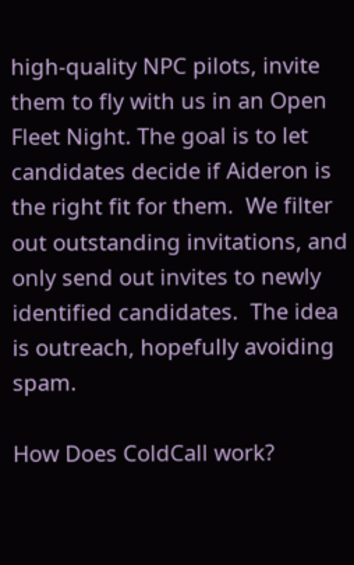high-quality NPC pilots, invite them to fly with us in an Open Fleet Night. The goal is to let candidates decide if Aideron is the right fit for them.  We filter out outstanding invitations, and only send out invites to newly identified candidates.  The idea is outreach, hopefully avoiding spam.

How Does ColdCall work?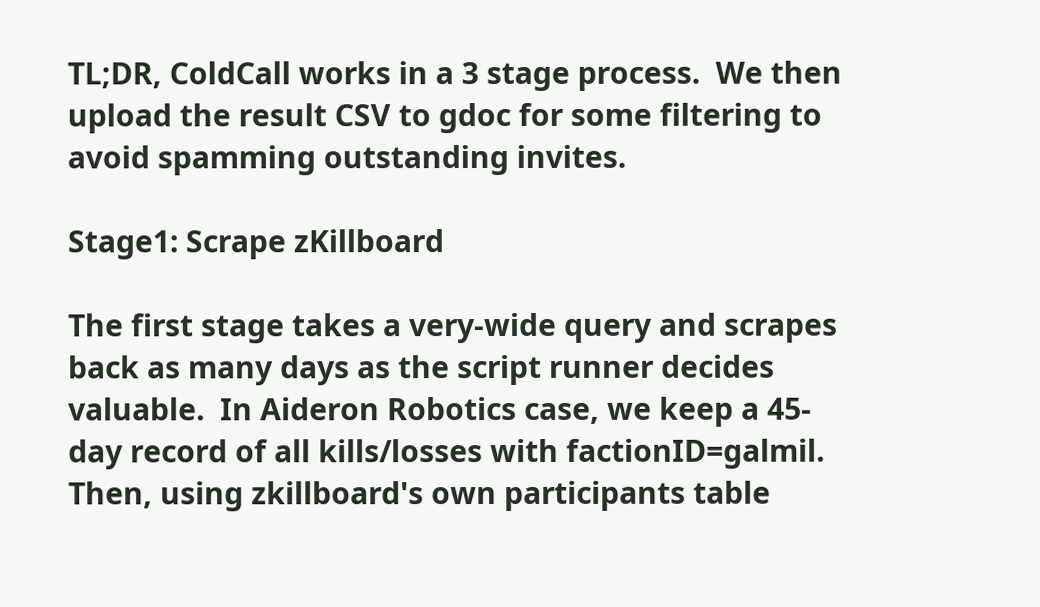TL;DR, ColdCall works in a 3 stage process.  We then upload the result CSV to gdoc for some filtering to avoid spamming outstanding invites.

Stage1: Scrape zKillboard

The first stage takes a very-wide query and scrapes back as many days as the script runner decides valuable.  In Aideron Robotics case, we keep a 45-day record of all kills/losses with factionID=galmil.  Then, using zkillboard's own participants table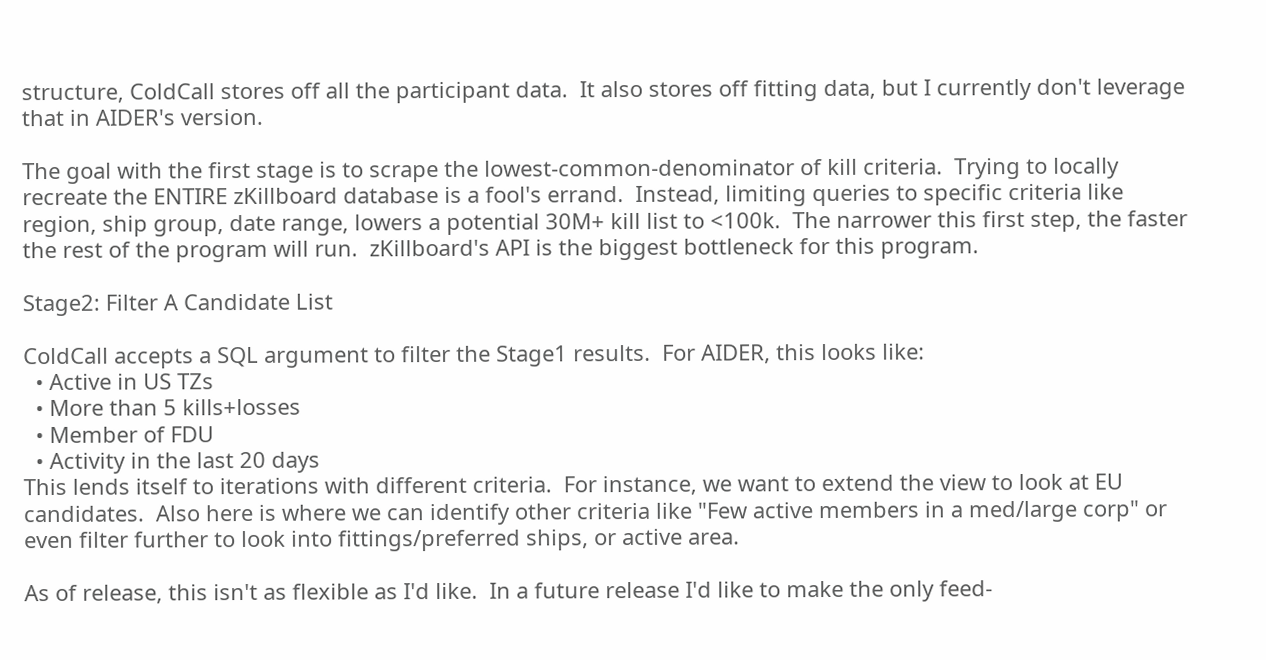structure, ColdCall stores off all the participant data.  It also stores off fitting data, but I currently don't leverage that in AIDER's version.

The goal with the first stage is to scrape the lowest-common-denominator of kill criteria.  Trying to locally recreate the ENTIRE zKillboard database is a fool's errand.  Instead, limiting queries to specific criteria like region, ship group, date range, lowers a potential 30M+ kill list to <100k.  The narrower this first step, the faster the rest of the program will run.  zKillboard's API is the biggest bottleneck for this program.

Stage2: Filter A Candidate List

ColdCall accepts a SQL argument to filter the Stage1 results.  For AIDER, this looks like:
  • Active in US TZs
  • More than 5 kills+losses
  • Member of FDU
  • Activity in the last 20 days
This lends itself to iterations with different criteria.  For instance, we want to extend the view to look at EU candidates.  Also here is where we can identify other criteria like "Few active members in a med/large corp" or even filter further to look into fittings/preferred ships, or active area.

As of release, this isn't as flexible as I'd like.  In a future release I'd like to make the only feed-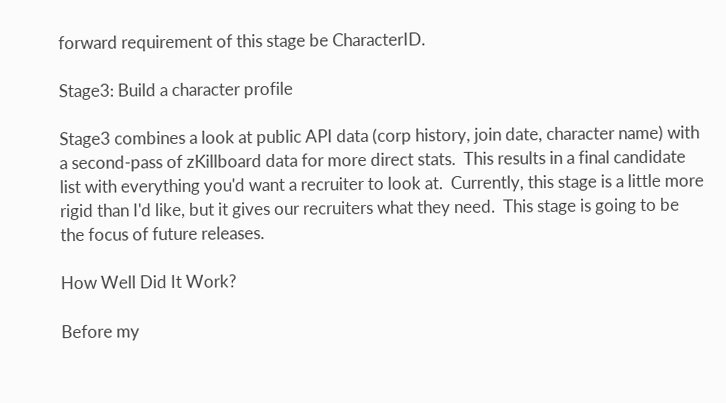forward requirement of this stage be CharacterID.

Stage3: Build a character profile

Stage3 combines a look at public API data (corp history, join date, character name) with a second-pass of zKillboard data for more direct stats.  This results in a final candidate list with everything you'd want a recruiter to look at.  Currently, this stage is a little more rigid than I'd like, but it gives our recruiters what they need.  This stage is going to be the focus of future releases.

How Well Did It Work?

Before my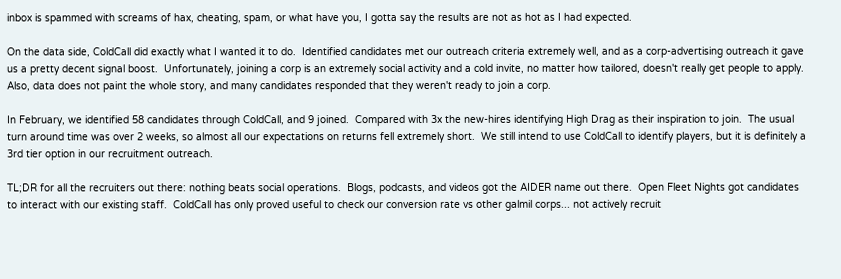inbox is spammed with screams of hax, cheating, spam, or what have you, I gotta say the results are not as hot as I had expected.

On the data side, ColdCall did exactly what I wanted it to do.  Identified candidates met our outreach criteria extremely well, and as a corp-advertising outreach it gave us a pretty decent signal boost.  Unfortunately, joining a corp is an extremely social activity and a cold invite, no matter how tailored, doesn't really get people to apply.  Also, data does not paint the whole story, and many candidates responded that they weren't ready to join a corp.

In February, we identified 58 candidates through ColdCall, and 9 joined.  Compared with 3x the new-hires identifying High Drag as their inspiration to join.  The usual turn around time was over 2 weeks, so almost all our expectations on returns fell extremely short.  We still intend to use ColdCall to identify players, but it is definitely a 3rd tier option in our recruitment outreach.

TL;DR for all the recruiters out there: nothing beats social operations.  Blogs, podcasts, and videos got the AIDER name out there.  Open Fleet Nights got candidates to interact with our existing staff.  ColdCall has only proved useful to check our conversion rate vs other galmil corps... not actively recruit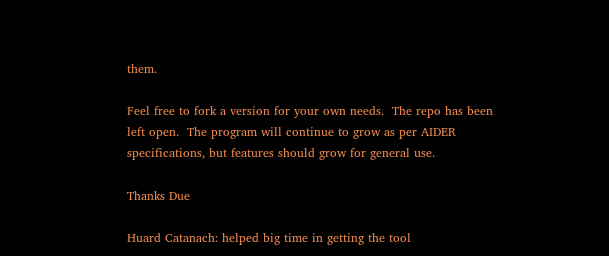them.

Feel free to fork a version for your own needs.  The repo has been left open.  The program will continue to grow as per AIDER specifications, but features should grow for general use.

Thanks Due

Huard Catanach: helped big time in getting the tool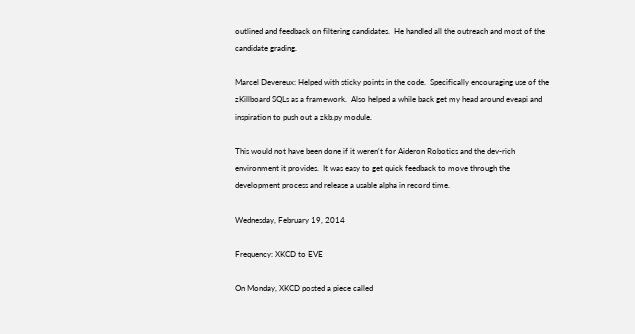outlined and feedback on filtering candidates.  He handled all the outreach and most of the candidate grading.

Marcel Devereux: Helped with sticky points in the code.  Specifically encouraging use of the zKillboard SQLs as a framework.  Also helped a while back get my head around eveapi and inspiration to push out a zkb.py module.

This would not have been done if it weren't for Aideron Robotics and the dev-rich environment it provides.  It was easy to get quick feedback to move through the development process and release a usable alpha in record time.

Wednesday, February 19, 2014

Frequency: XKCD to EVE

On Monday, XKCD posted a piece called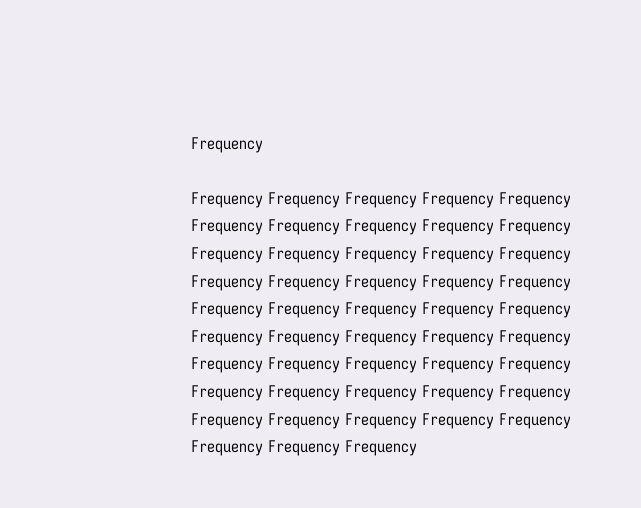Frequency

Frequency Frequency Frequency Frequency Frequency
Frequency Frequency Frequency Frequency Frequency
Frequency Frequency Frequency Frequency Frequency
Frequency Frequency Frequency Frequency Frequency
Frequency Frequency Frequency Frequency Frequency
Frequency Frequency Frequency Frequency Frequency
Frequency Frequency Frequency Frequency Frequency
Frequency Frequency Frequency Frequency Frequency
Frequency Frequency Frequency Frequency Frequency
Frequency Frequency Frequency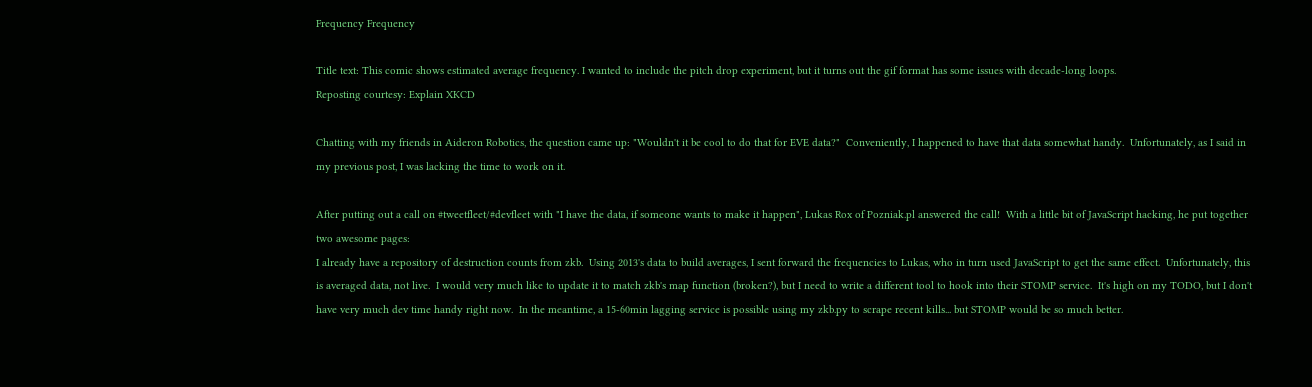Frequency Frequency

Title text: This comic shows estimated average frequency. I wanted to include the pitch drop experiment, but it turns out the gif format has some issues with decade-long loops.
Reposting courtesy: Explain XKCD

Chatting with my friends in Aideron Robotics, the question came up: "Wouldn't it be cool to do that for EVE data?"  Conveniently, I happened to have that data somewhat handy.  Unfortunately, as I said in my previous post, I was lacking the time to work on it.

After putting out a call on #tweetfleet/#devfleet with "I have the data, if someone wants to make it happen", Lukas Rox of Pozniak.pl answered the call!  With a little bit of JavaScript hacking, he put together two awesome pages:
I already have a repository of destruction counts from zkb.  Using 2013's data to build averages, I sent forward the frequencies to Lukas, who in turn used JavaScript to get the same effect.  Unfortunately, this is averaged data, not live.  I would very much like to update it to match zkb's map function (broken?), but I need to write a different tool to hook into their STOMP service.  It's high on my TODO, but I don't have very much dev time handy right now.  In the meantime, a 15-60min lagging service is possible using my zkb.py to scrape recent kills... but STOMP would be so much better.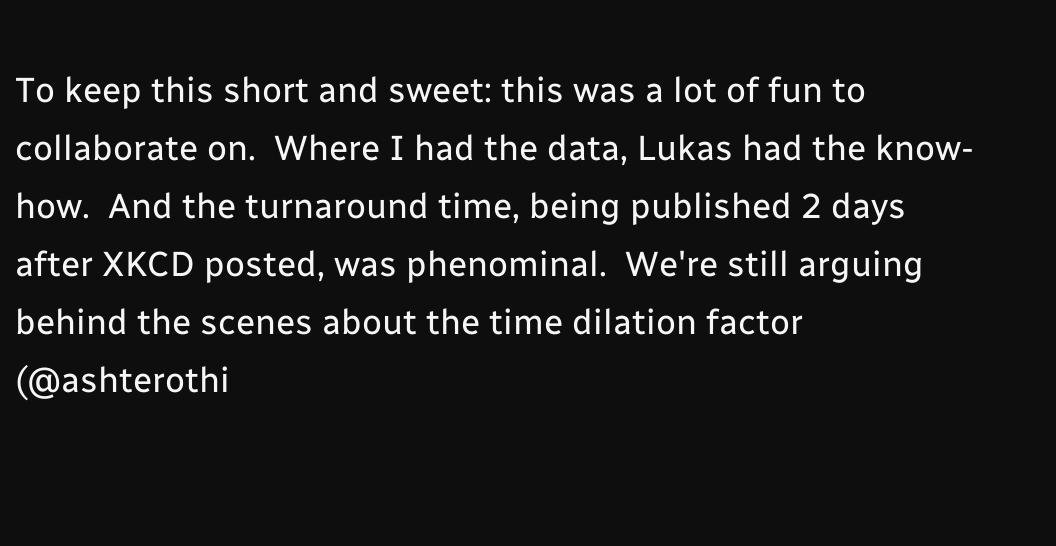To keep this short and sweet: this was a lot of fun to collaborate on.  Where I had the data, Lukas had the know-how.  And the turnaround time, being published 2 days after XKCD posted, was phenominal.  We're still arguing behind the scenes about the time dilation factor (@ashterothi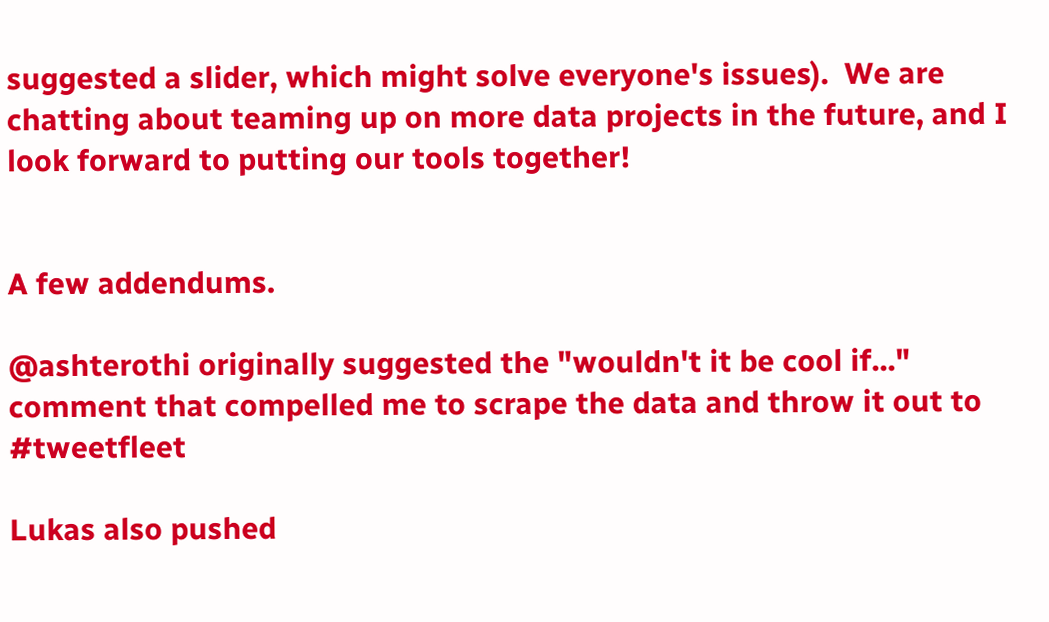suggested a slider, which might solve everyone's issues).  We are chatting about teaming up on more data projects in the future, and I look forward to putting our tools together!


A few addendums.

@ashterothi originally suggested the "wouldn't it be cool if..." comment that compelled me to scrape the data and throw it out to #tweetfleet

Lukas also pushed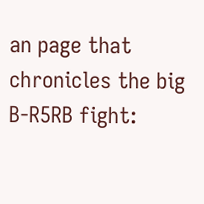an page that chronicles the big B-R5RB fight: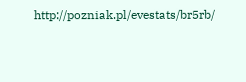http://pozniak.pl/evestats/br5rb/